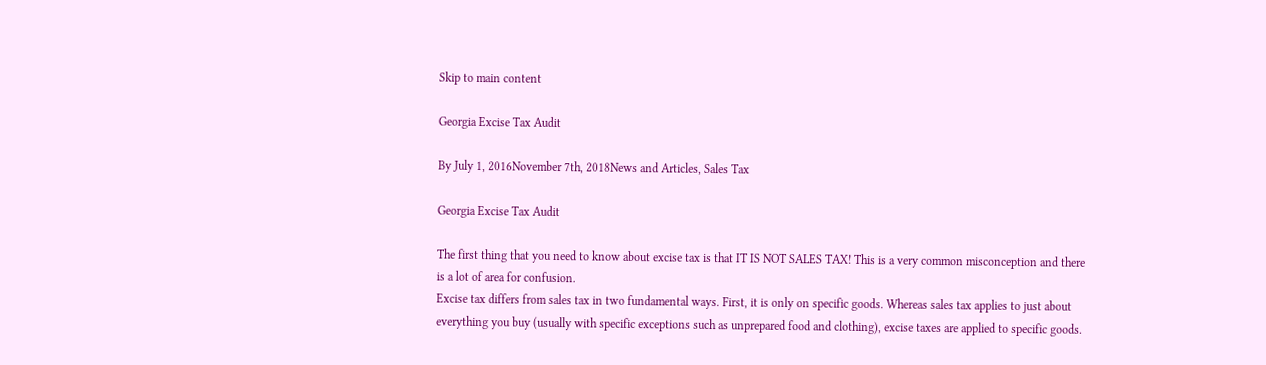Skip to main content

Georgia Excise Tax Audit

By July 1, 2016November 7th, 2018News and Articles, Sales Tax

Georgia Excise Tax Audit

The first thing that you need to know about excise tax is that IT IS NOT SALES TAX! This is a very common misconception and there is a lot of area for confusion.
Excise tax differs from sales tax in two fundamental ways. First, it is only on specific goods. Whereas sales tax applies to just about everything you buy (usually with specific exceptions such as unprepared food and clothing), excise taxes are applied to specific goods.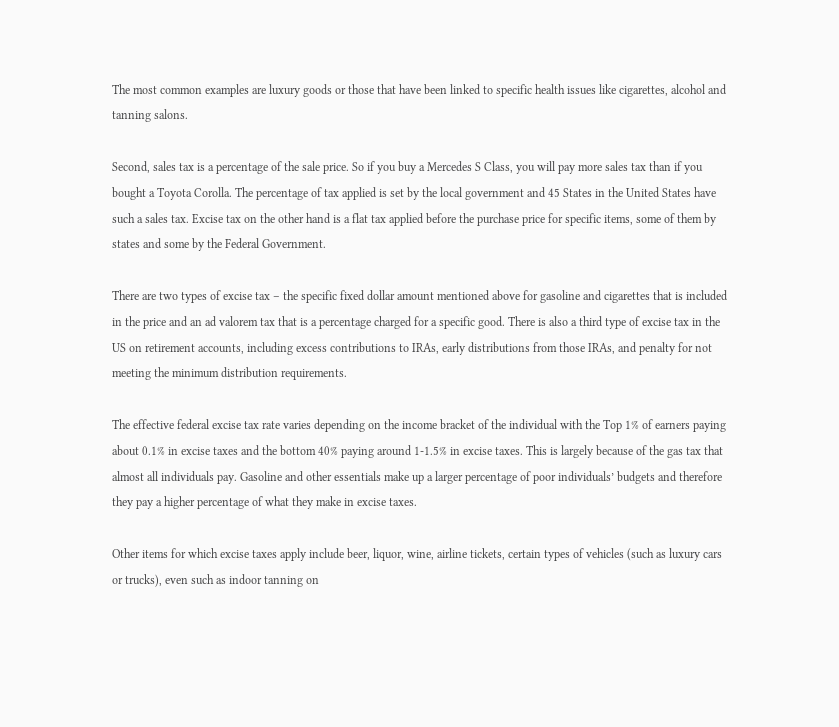The most common examples are luxury goods or those that have been linked to specific health issues like cigarettes, alcohol and tanning salons.

Second, sales tax is a percentage of the sale price. So if you buy a Mercedes S Class, you will pay more sales tax than if you bought a Toyota Corolla. The percentage of tax applied is set by the local government and 45 States in the United States have such a sales tax. Excise tax on the other hand is a flat tax applied before the purchase price for specific items, some of them by states and some by the Federal Government.

There are two types of excise tax – the specific fixed dollar amount mentioned above for gasoline and cigarettes that is included in the price and an ad valorem tax that is a percentage charged for a specific good. There is also a third type of excise tax in the US on retirement accounts, including excess contributions to IRAs, early distributions from those IRAs, and penalty for not meeting the minimum distribution requirements.

The effective federal excise tax rate varies depending on the income bracket of the individual with the Top 1% of earners paying about 0.1% in excise taxes and the bottom 40% paying around 1-1.5% in excise taxes. This is largely because of the gas tax that almost all individuals pay. Gasoline and other essentials make up a larger percentage of poor individuals’ budgets and therefore they pay a higher percentage of what they make in excise taxes.

Other items for which excise taxes apply include beer, liquor, wine, airline tickets, certain types of vehicles (such as luxury cars or trucks), even such as indoor tanning on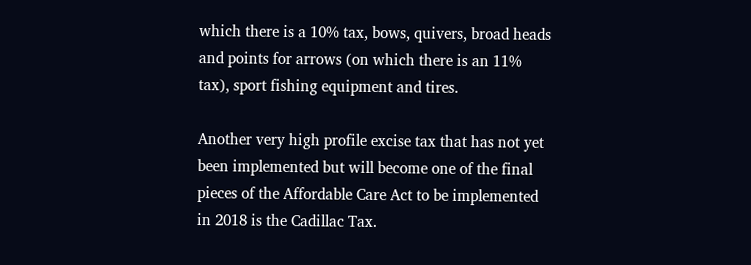which there is a 10% tax, bows, quivers, broad heads and points for arrows (on which there is an 11% tax), sport fishing equipment and tires.

Another very high profile excise tax that has not yet been implemented but will become one of the final pieces of the Affordable Care Act to be implemented in 2018 is the Cadillac Tax.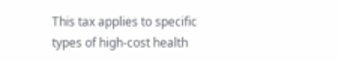This tax applies to specific types of high-cost health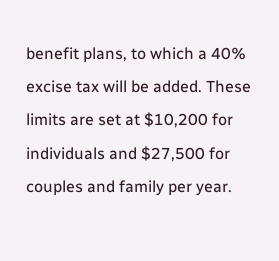benefit plans, to which a 40% excise tax will be added. These limits are set at $10,200 for individuals and $27,500 for couples and family per year.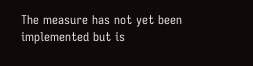The measure has not yet been implemented but is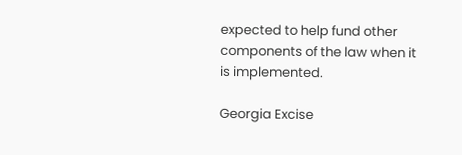expected to help fund other components of the law when it is implemented.

Georgia Excise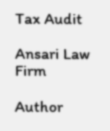Tax Audit

Ansari Law Firm

Author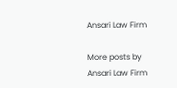Ansari Law Firm

More posts by Ansari Law Firm